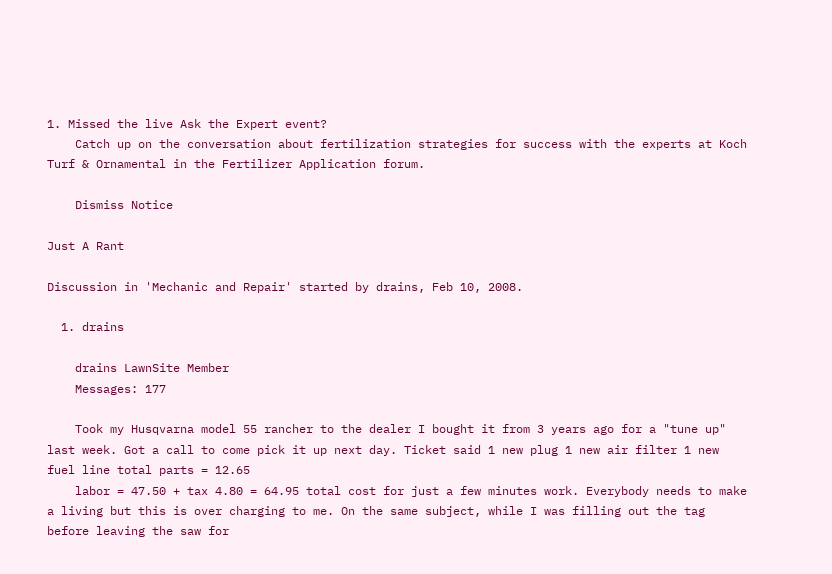1. Missed the live Ask the Expert event?
    Catch up on the conversation about fertilization strategies for success with the experts at Koch Turf & Ornamental in the Fertilizer Application forum.

    Dismiss Notice

Just A Rant

Discussion in 'Mechanic and Repair' started by drains, Feb 10, 2008.

  1. drains

    drains LawnSite Member
    Messages: 177

    Took my Husqvarna model 55 rancher to the dealer I bought it from 3 years ago for a "tune up" last week. Got a call to come pick it up next day. Ticket said 1 new plug 1 new air filter 1 new fuel line total parts = 12.65
    labor = 47.50 + tax 4.80 = 64.95 total cost for just a few minutes work. Everybody needs to make a living but this is over charging to me. On the same subject, while I was filling out the tag before leaving the saw for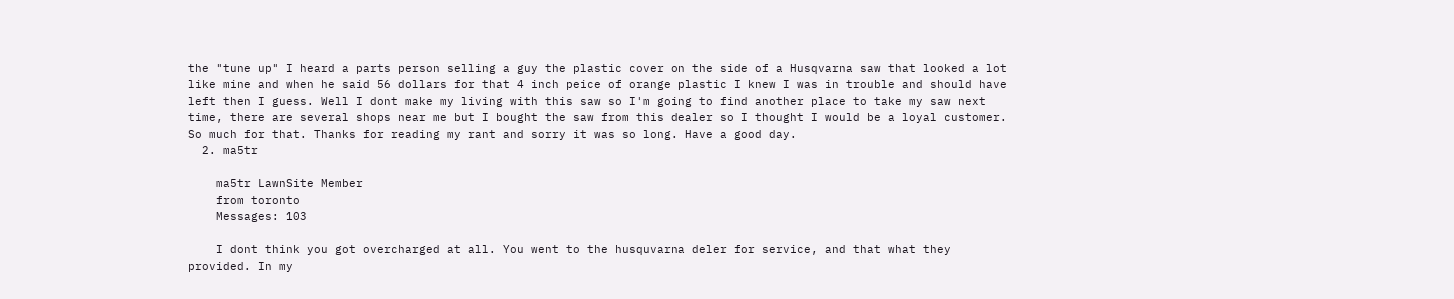the "tune up" I heard a parts person selling a guy the plastic cover on the side of a Husqvarna saw that looked a lot like mine and when he said 56 dollars for that 4 inch peice of orange plastic I knew I was in trouble and should have left then I guess. Well I dont make my living with this saw so I'm going to find another place to take my saw next time, there are several shops near me but I bought the saw from this dealer so I thought I would be a loyal customer. So much for that. Thanks for reading my rant and sorry it was so long. Have a good day.
  2. ma5tr

    ma5tr LawnSite Member
    from toronto
    Messages: 103

    I dont think you got overcharged at all. You went to the husquvarna deler for service, and that what they provided. In my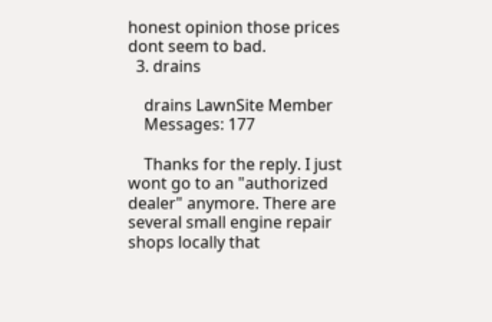honest opinion those prices dont seem to bad.
  3. drains

    drains LawnSite Member
    Messages: 177

    Thanks for the reply. I just wont go to an "authorized dealer" anymore. There are several small engine repair shops locally that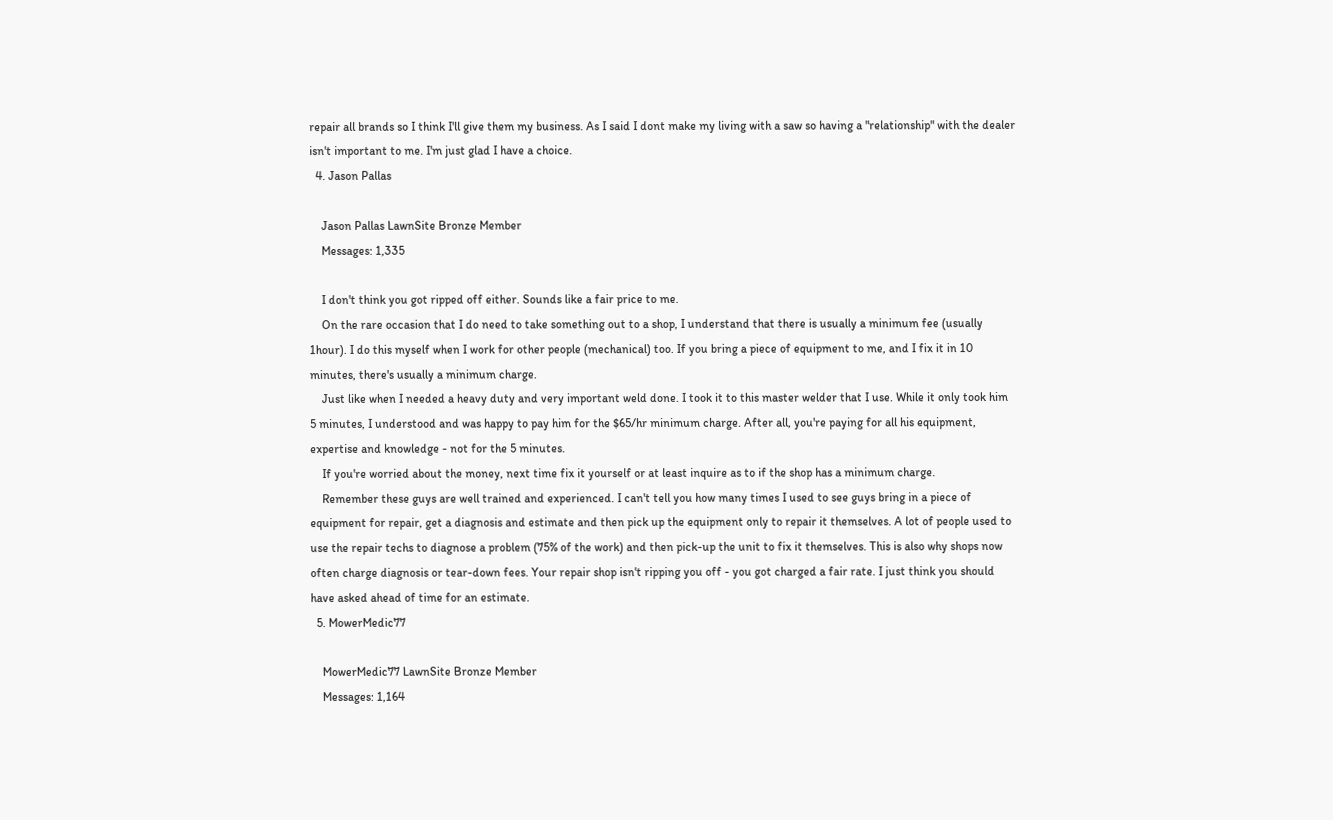repair all brands so I think I'll give them my business. As I said I dont make my living with a saw so having a "relationship" with the dealer isn't important to me. I'm just glad I have a choice.
  4. Jason Pallas

    Jason Pallas LawnSite Bronze Member
    Messages: 1,335

    I don't think you got ripped off either. Sounds like a fair price to me.
    On the rare occasion that I do need to take something out to a shop, I understand that there is usually a minimum fee (usually 1hour). I do this myself when I work for other people (mechanical) too. If you bring a piece of equipment to me, and I fix it in 10 minutes, there's usually a minimum charge.
    Just like when I needed a heavy duty and very important weld done. I took it to this master welder that I use. While it only took him 5 minutes, I understood and was happy to pay him for the $65/hr minimum charge. After all, you're paying for all his equipment, expertise and knowledge - not for the 5 minutes.
    If you're worried about the money, next time fix it yourself or at least inquire as to if the shop has a minimum charge.
    Remember these guys are well trained and experienced. I can't tell you how many times I used to see guys bring in a piece of equipment for repair, get a diagnosis and estimate and then pick up the equipment only to repair it themselves. A lot of people used to use the repair techs to diagnose a problem (75% of the work) and then pick-up the unit to fix it themselves. This is also why shops now often charge diagnosis or tear-down fees. Your repair shop isn't ripping you off - you got charged a fair rate. I just think you should have asked ahead of time for an estimate.
  5. MowerMedic77

    MowerMedic77 LawnSite Bronze Member
    Messages: 1,164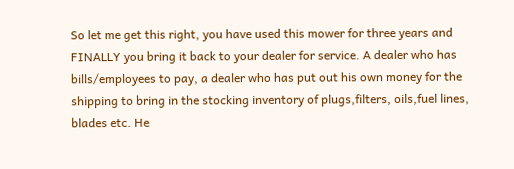So let me get this right, you have used this mower for three years and FINALLY you bring it back to your dealer for service. A dealer who has bills/employees to pay, a dealer who has put out his own money for the shipping to bring in the stocking inventory of plugs,filters, oils,fuel lines, blades etc. He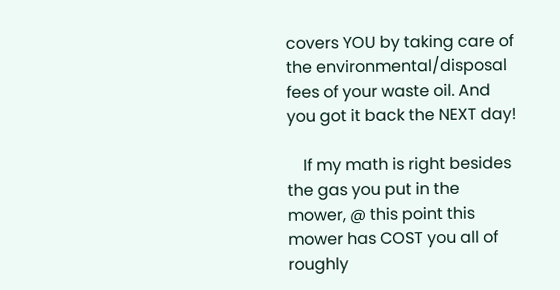covers YOU by taking care of the environmental/disposal fees of your waste oil. And you got it back the NEXT day!

    If my math is right besides the gas you put in the mower, @ this point this mower has COST you all of roughly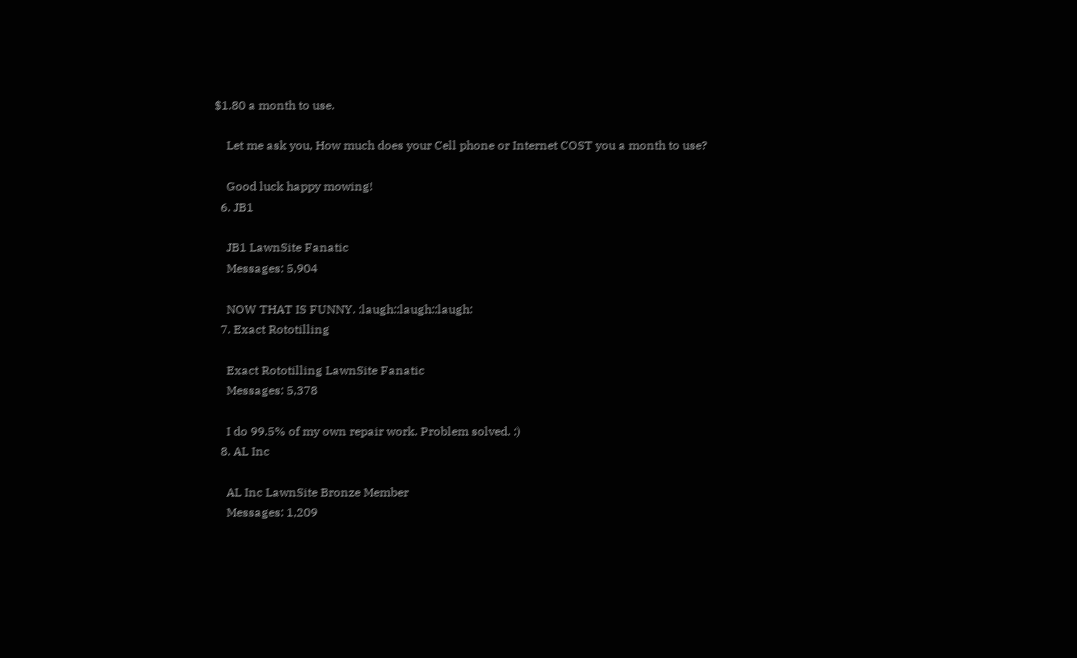$1.80 a month to use.

    Let me ask you, How much does your Cell phone or Internet COST you a month to use?

    Good luck happy mowing!
  6. JB1

    JB1 LawnSite Fanatic
    Messages: 5,904

    NOW THAT IS FUNNY. :laugh::laugh::laugh:
  7. Exact Rototilling

    Exact Rototilling LawnSite Fanatic
    Messages: 5,378

    I do 99.5% of my own repair work. Problem solved. :)
  8. AL Inc

    AL Inc LawnSite Bronze Member
    Messages: 1,209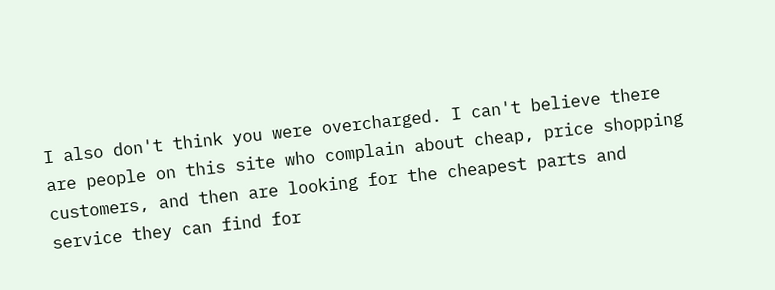I also don't think you were overcharged. I can't believe there are people on this site who complain about cheap, price shopping customers, and then are looking for the cheapest parts and service they can find for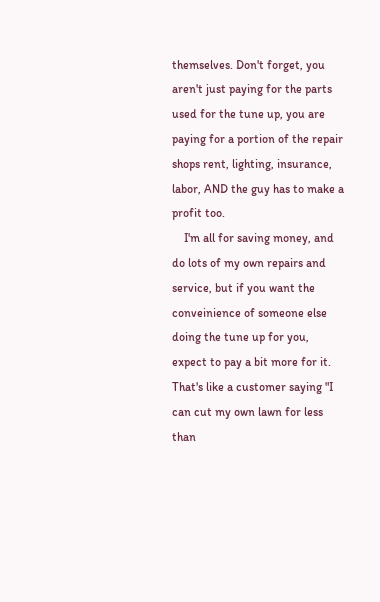themselves. Don't forget, you aren't just paying for the parts used for the tune up, you are paying for a portion of the repair shops rent, lighting, insurance, labor, AND the guy has to make a profit too.
    I'm all for saving money, and do lots of my own repairs and service, but if you want the conveinience of someone else doing the tune up for you, expect to pay a bit more for it. That's like a customer saying "I can cut my own lawn for less than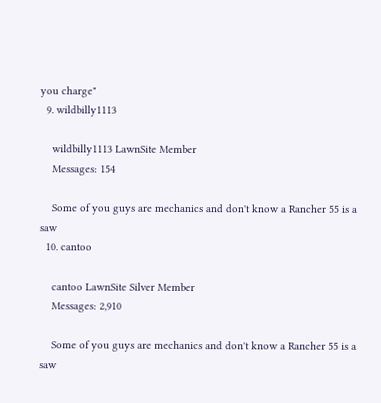you charge"
  9. wildbilly1113

    wildbilly1113 LawnSite Member
    Messages: 154

    Some of you guys are mechanics and don't know a Rancher 55 is a saw
  10. cantoo

    cantoo LawnSite Silver Member
    Messages: 2,910

    Some of you guys are mechanics and don't know a Rancher 55 is a saw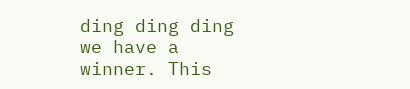ding ding ding we have a winner. This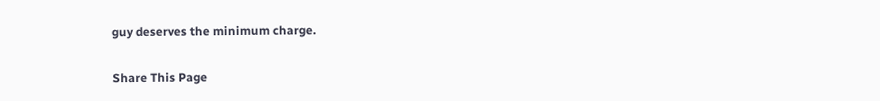guy deserves the minimum charge.

Share This Page